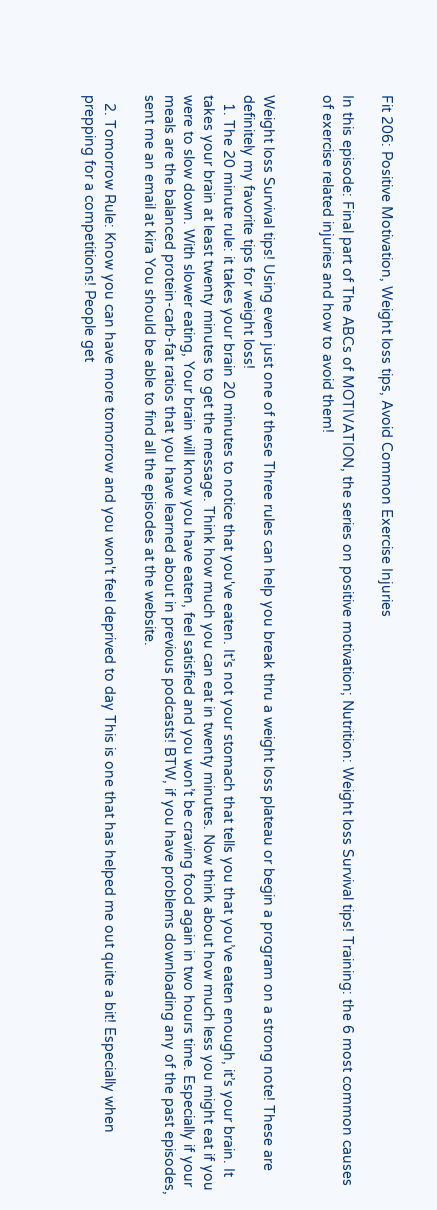Fit 206: Positive Motivation, Weight loss tips, Avoid Common Exercise Injuries

In this episode: Final part of The ABCs of MOTIVATION, the series on positive motivation; Nutrition: Weight loss Survival tips! Training: the 6 most common causes of exercise related injuries and how to avoid them!


Weight loss Survival tips! Using even just one of these Three rules can help you break thru a weight loss plateau or begin a program on a strong note! These are definitely my favorite tips for weight loss!
  1. The 20 minute rule: it takes your brain 20 minutes to notice that you've eaten. It’s not your stomach that tells you that you’ve eaten enough, it’s your brain. It takes your brain at least twenty minutes to get the message. Think how much you can eat in twenty minutes. Now think about how much less you might eat if you were to slow down. With slower eating, Your brain will know you have eaten, feel satisfied and you won’t be craving food again in two hours time. Especially if your meals are the balanced protein-carb-fat ratios that you have learned about in previous podcasts! BTW, if you have problems downloading any of the past episodes, sent me an email at kira You should be able to find all the episodes at the website.

  2. Tomorrow Rule: Know you can have more tomorrow and you won't feel deprived to day This is one that has helped me out quite a bit! Especially when prepping for a competitions! People get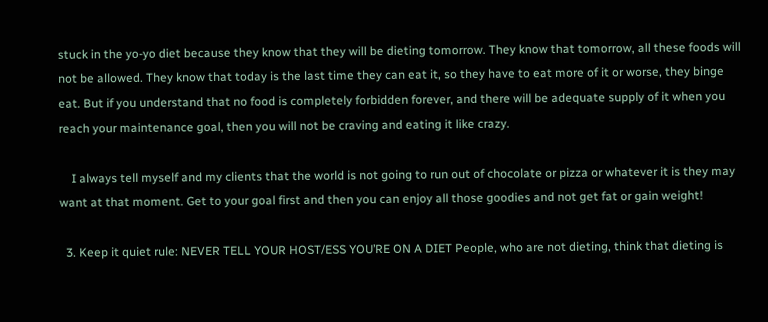stuck in the yo-yo diet because they know that they will be dieting tomorrow. They know that tomorrow, all these foods will not be allowed. They know that today is the last time they can eat it, so they have to eat more of it or worse, they binge eat. But if you understand that no food is completely forbidden forever, and there will be adequate supply of it when you reach your maintenance goal, then you will not be craving and eating it like crazy.

    I always tell myself and my clients that the world is not going to run out of chocolate or pizza or whatever it is they may want at that moment. Get to your goal first and then you can enjoy all those goodies and not get fat or gain weight!

  3. Keep it quiet rule: NEVER TELL YOUR HOST/ESS YOU’RE ON A DIET People, who are not dieting, think that dieting is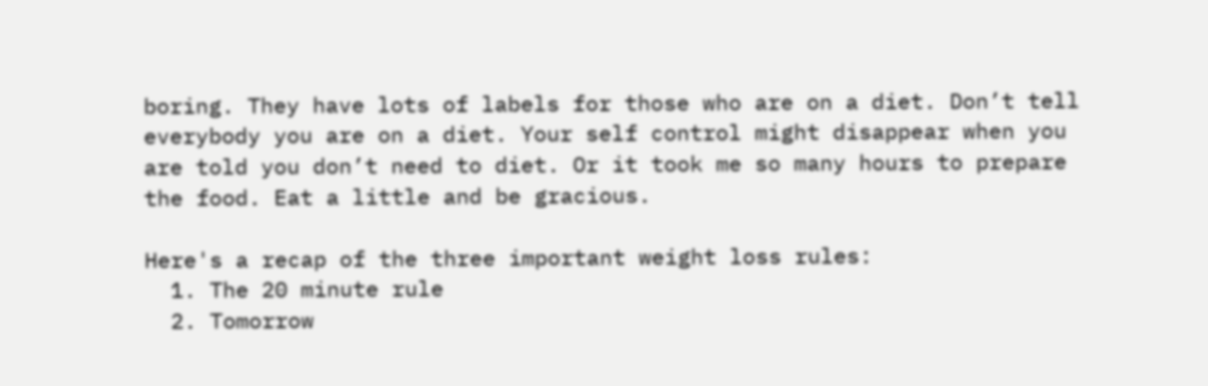boring. They have lots of labels for those who are on a diet. Don’t tell everybody you are on a diet. Your self control might disappear when you are told you don’t need to diet. Or it took me so many hours to prepare the food. Eat a little and be gracious.

Here's a recap of the three important weight loss rules:
  1. The 20 minute rule
  2. Tomorrow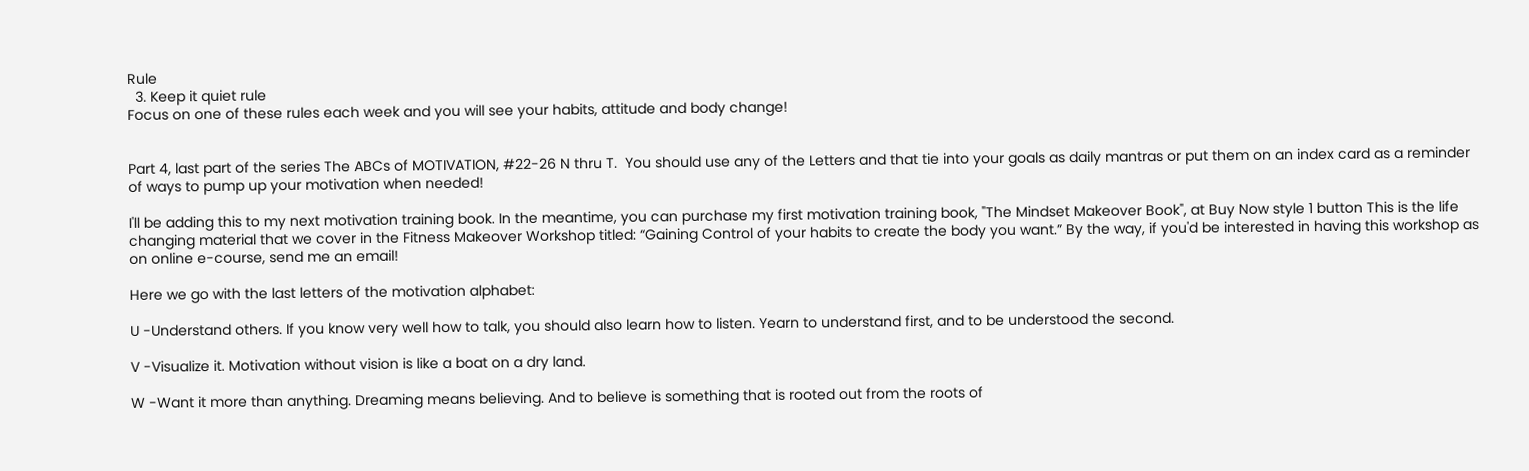Rule
  3. Keep it quiet rule
Focus on one of these rules each week and you will see your habits, attitude and body change!


Part 4, last part of the series The ABCs of MOTIVATION, #22-26 N thru T.  You should use any of the Letters and that tie into your goals as daily mantras or put them on an index card as a reminder of ways to pump up your motivation when needed!

I'll be adding this to my next motivation training book. In the meantime, you can purchase my first motivation training book, "The Mindset Makeover Book", at Buy Now style 1 button This is the life changing material that we cover in the Fitness Makeover Workshop titled: “Gaining Control of your habits to create the body you want.” By the way, if you'd be interested in having this workshop as on online e-course, send me an email!

Here we go with the last letters of the motivation alphabet:

U -Understand others. If you know very well how to talk, you should also learn how to listen. Yearn to understand first, and to be understood the second.

V -Visualize it. Motivation without vision is like a boat on a dry land.

W -Want it more than anything. Dreaming means believing. And to believe is something that is rooted out from the roots of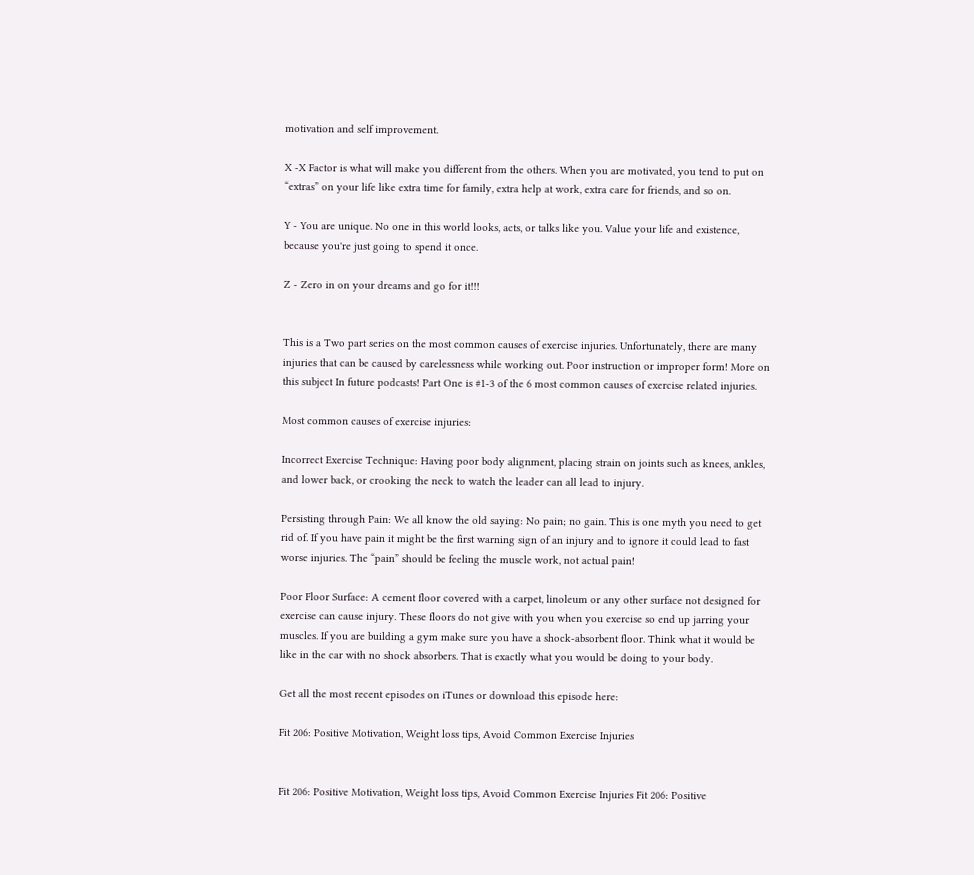motivation and self improvement.

X -X Factor is what will make you different from the others. When you are motivated, you tend to put on “extras” on your life like extra time for family, extra help at work, extra care for friends, and so on.

Y - You are unique. No one in this world looks, acts, or talks like you. Value your life and existence, because you're just going to spend it once.

Z - Zero in on your dreams and go for it!!!


This is a Two part series on the most common causes of exercise injuries. Unfortunately, there are many injuries that can be caused by carelessness while working out. Poor instruction or improper form! More on this subject In future podcasts! Part One is #1-3 of the 6 most common causes of exercise related injuries.

Most common causes of exercise injuries:

Incorrect Exercise Technique: Having poor body alignment, placing strain on joints such as knees, ankles, and lower back, or crooking the neck to watch the leader can all lead to injury.

Persisting through Pain: We all know the old saying: No pain; no gain. This is one myth you need to get rid of. If you have pain it might be the first warning sign of an injury and to ignore it could lead to fast worse injuries. The “pain” should be feeling the muscle work, not actual pain!

Poor Floor Surface: A cement floor covered with a carpet, linoleum or any other surface not designed for exercise can cause injury. These floors do not give with you when you exercise so end up jarring your muscles. If you are building a gym make sure you have a shock-absorbent floor. Think what it would be like in the car with no shock absorbers. That is exactly what you would be doing to your body.

Get all the most recent episodes on iTunes or download this episode here:

Fit 206: Positive Motivation, Weight loss tips, Avoid Common Exercise Injuries


Fit 206: Positive Motivation, Weight loss tips, Avoid Common Exercise Injuries Fit 206: Positive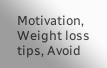Motivation, Weight loss tips, Avoid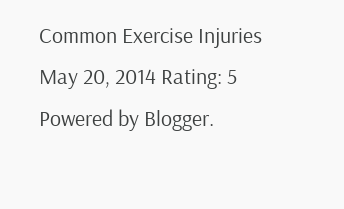Common Exercise Injuries May 20, 2014 Rating: 5
Powered by Blogger.